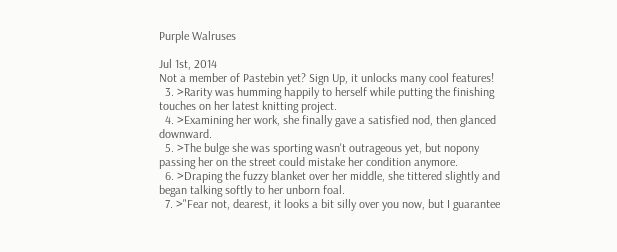Purple Walruses

Jul 1st, 2014
Not a member of Pastebin yet? Sign Up, it unlocks many cool features!
  3. >Rarity was humming happily to herself while putting the finishing touches on her latest knitting project.
  4. >Examining her work, she finally gave a satisfied nod, then glanced downward.
  5. >The bulge she was sporting wasn't outrageous yet, but nopony passing her on the street could mistake her condition anymore.
  6. >Draping the fuzzy blanket over her middle, she tittered slightly and began talking softly to her unborn foal.
  7. >"Fear not, dearest, it looks a bit silly over you now, but I guarantee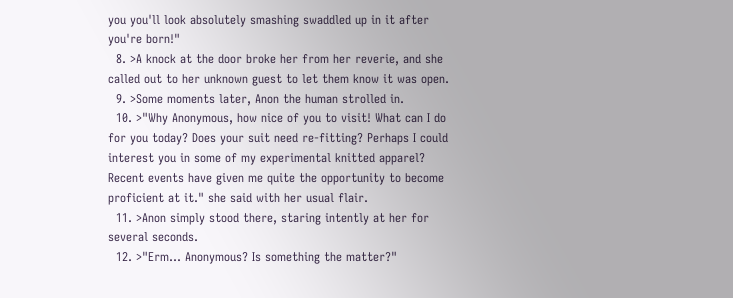you you'll look absolutely smashing swaddled up in it after you're born!"
  8. >A knock at the door broke her from her reverie, and she called out to her unknown guest to let them know it was open.
  9. >Some moments later, Anon the human strolled in.
  10. >"Why Anonymous, how nice of you to visit! What can I do for you today? Does your suit need re-fitting? Perhaps I could interest you in some of my experimental knitted apparel? Recent events have given me quite the opportunity to become proficient at it." she said with her usual flair.
  11. >Anon simply stood there, staring intently at her for several seconds.
  12. >"Erm... Anonymous? Is something the matter?"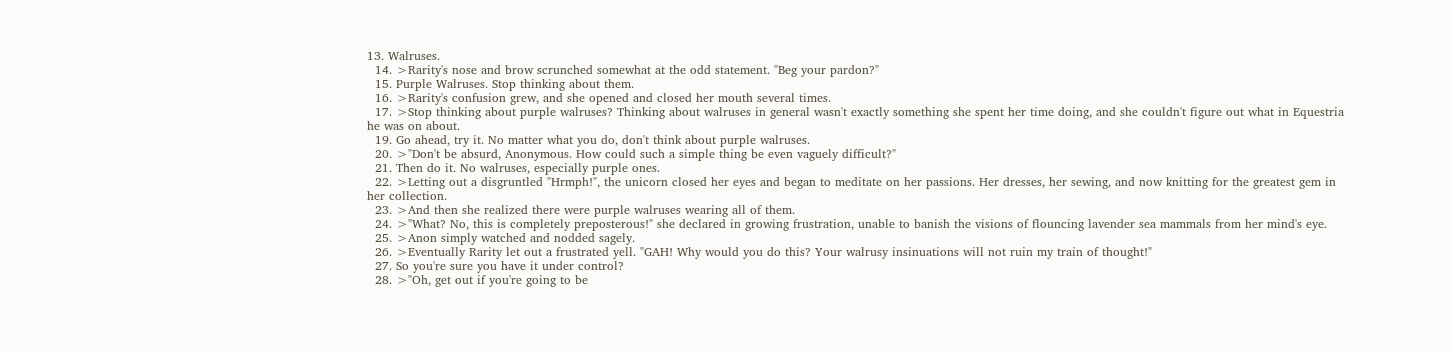13. Walruses.
  14. >Rarity's nose and brow scrunched somewhat at the odd statement. "Beg your pardon?"
  15. Purple Walruses. Stop thinking about them.
  16. >Rarity's confusion grew, and she opened and closed her mouth several times.
  17. >Stop thinking about purple walruses? Thinking about walruses in general wasn't exactly something she spent her time doing, and she couldn't figure out what in Equestria he was on about.
  19. Go ahead, try it. No matter what you do, don't think about purple walruses.
  20. >"Don't be absurd, Anonymous. How could such a simple thing be even vaguely difficult?"
  21. Then do it. No walruses, especially purple ones.
  22. >Letting out a disgruntled "Hrmph!", the unicorn closed her eyes and began to meditate on her passions. Her dresses, her sewing, and now knitting for the greatest gem in her collection.
  23. >And then she realized there were purple walruses wearing all of them.
  24. >"What? No, this is completely preposterous!" she declared in growing frustration, unable to banish the visions of flouncing lavender sea mammals from her mind's eye.
  25. >Anon simply watched and nodded sagely.
  26. >Eventually Rarity let out a frustrated yell. "GAH! Why would you do this? Your walrusy insinuations will not ruin my train of thought!"
  27. So you're sure you have it under control?
  28. >"Oh, get out if you're going to be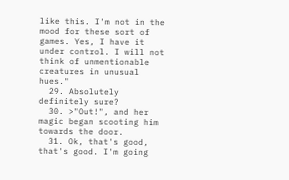like this. I'm not in the mood for these sort of games. Yes, I have it under control. I will not think of unmentionable creatures in unusual hues."
  29. Absolutely definitely sure?
  30. >"Out!", and her magic began scooting him towards the door.
  31. Ok, that's good, that's good. I'm going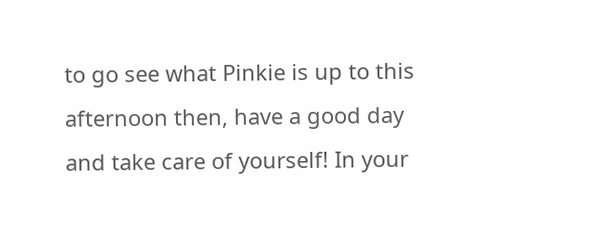to go see what Pinkie is up to this afternoon then, have a good day and take care of yourself! In your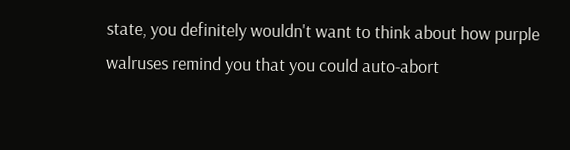state, you definitely wouldn't want to think about how purple walruses remind you that you could auto-abort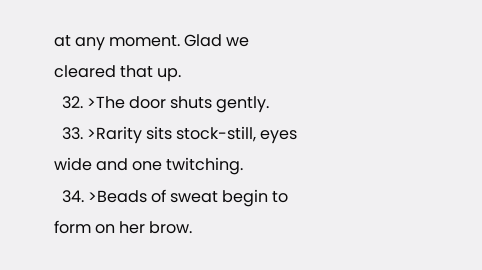at any moment. Glad we cleared that up.
  32. >The door shuts gently.
  33. >Rarity sits stock-still, eyes wide and one twitching.
  34. >Beads of sweat begin to form on her brow.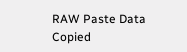RAW Paste Data Copied